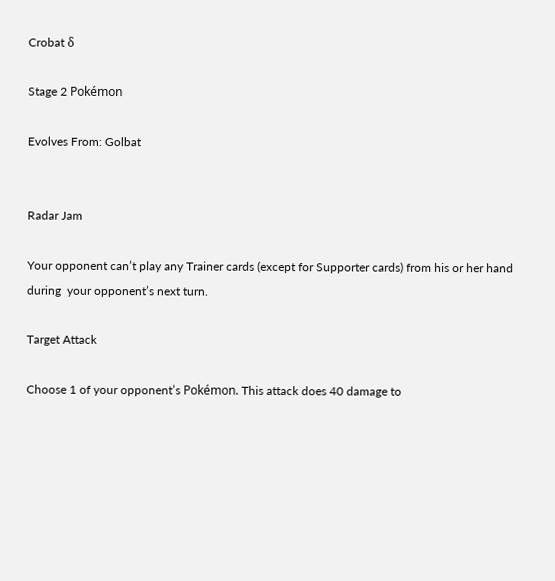Crobat δ

Stage 2 Pokémon

Evolves From: Golbat


Radar Jam

Your opponent can’t play any Trainer cards (except for Supporter cards) from his or her hand during  your opponent’s next turn.

Target Attack

Choose 1 of your opponent’s Pokémon. This attack does 40 damage to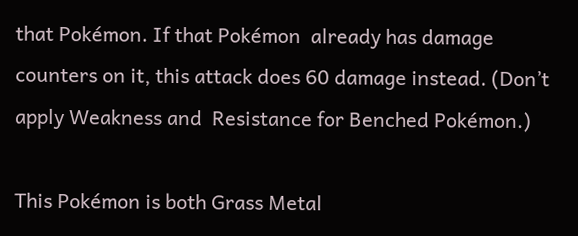that Pokémon. If that Pokémon  already has damage counters on it, this attack does 60 damage instead. (Don’t apply Weakness and  Resistance for Benched Pokémon.)

This Pokémon is both Grass Metal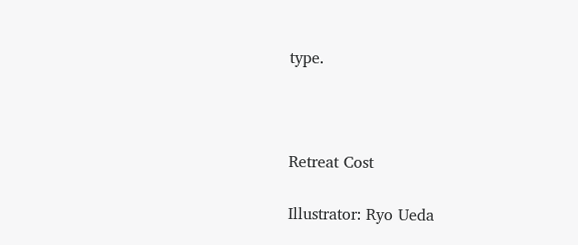type.



Retreat Cost

Illustrator: Ryo Ueda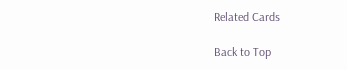Related Cards

Back to Top